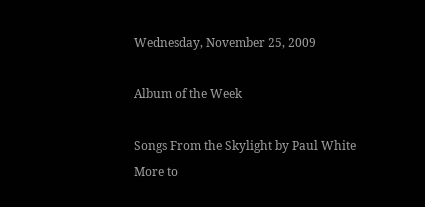Wednesday, November 25, 2009

Album of the Week

Songs From the Skylight by Paul White
More to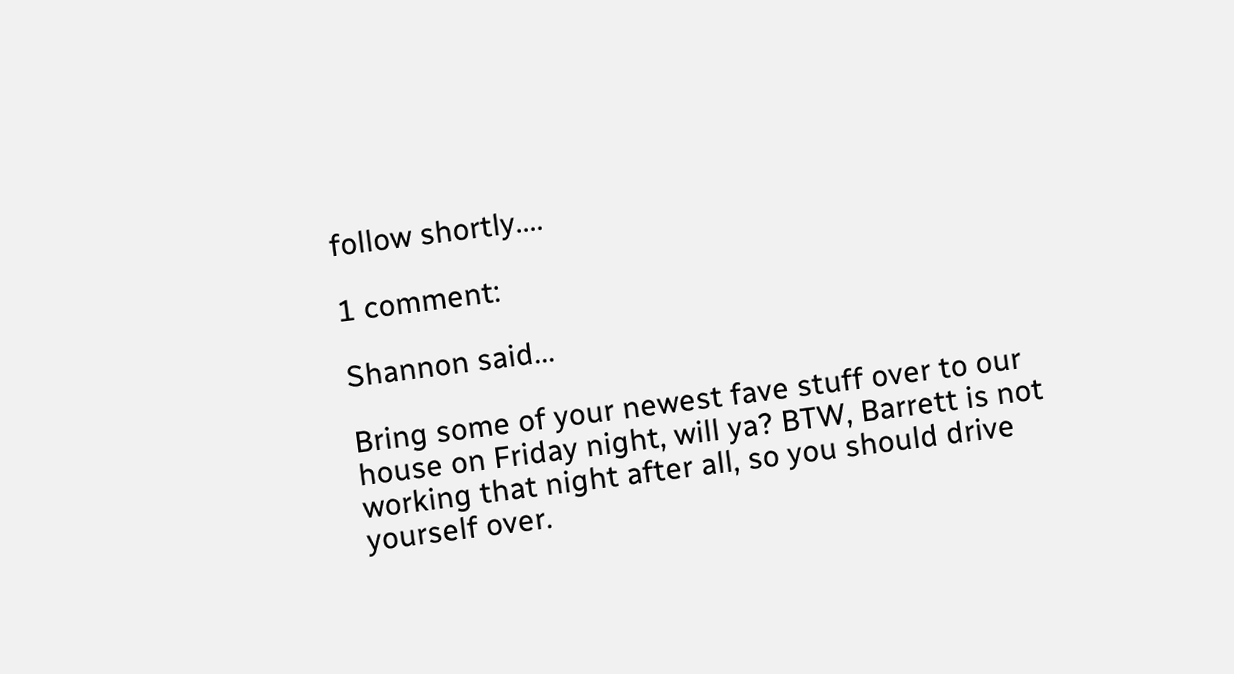follow shortly....

1 comment:

Shannon said...

Bring some of your newest fave stuff over to our house on Friday night, will ya? BTW, Barrett is not working that night after all, so you should drive yourself over.